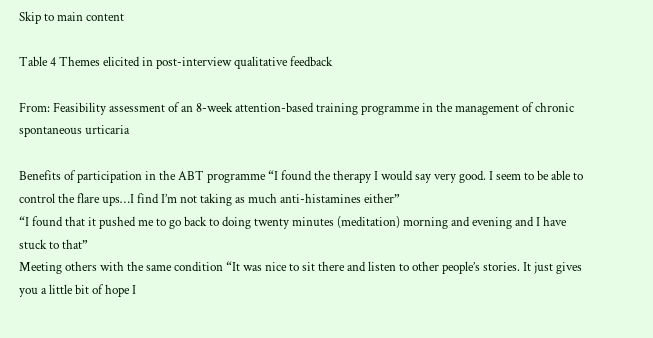Skip to main content

Table 4 Themes elicited in post-interview qualitative feedback

From: Feasibility assessment of an 8-week attention-based training programme in the management of chronic spontaneous urticaria

Benefits of participation in the ABT programme “I found the therapy I would say very good. I seem to be able to control the flare ups…I find I’m not taking as much anti-histamines either”
“I found that it pushed me to go back to doing twenty minutes (meditation) morning and evening and I have stuck to that”
Meeting others with the same condition “It was nice to sit there and listen to other people’s stories. It just gives you a little bit of hope I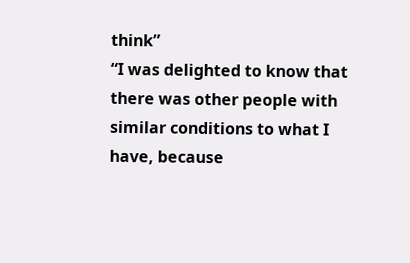think”
“I was delighted to know that there was other people with similar conditions to what I have, because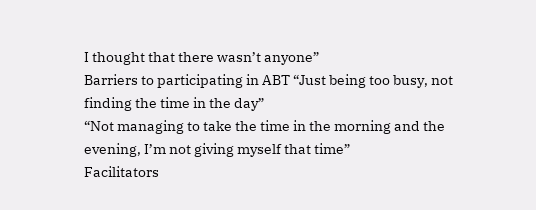I thought that there wasn’t anyone”
Barriers to participating in ABT “Just being too busy, not finding the time in the day”
“Not managing to take the time in the morning and the evening, I’m not giving myself that time”
Facilitators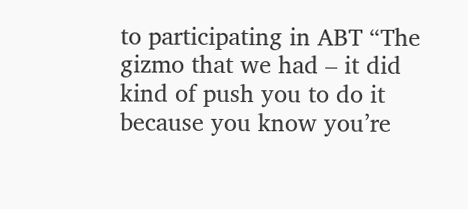to participating in ABT “The gizmo that we had – it did kind of push you to do it because you know you’re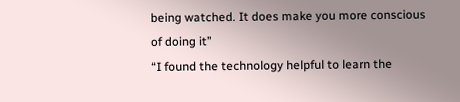being watched. It does make you more conscious of doing it”
“I found the technology helpful to learn the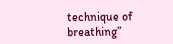technique of breathing”